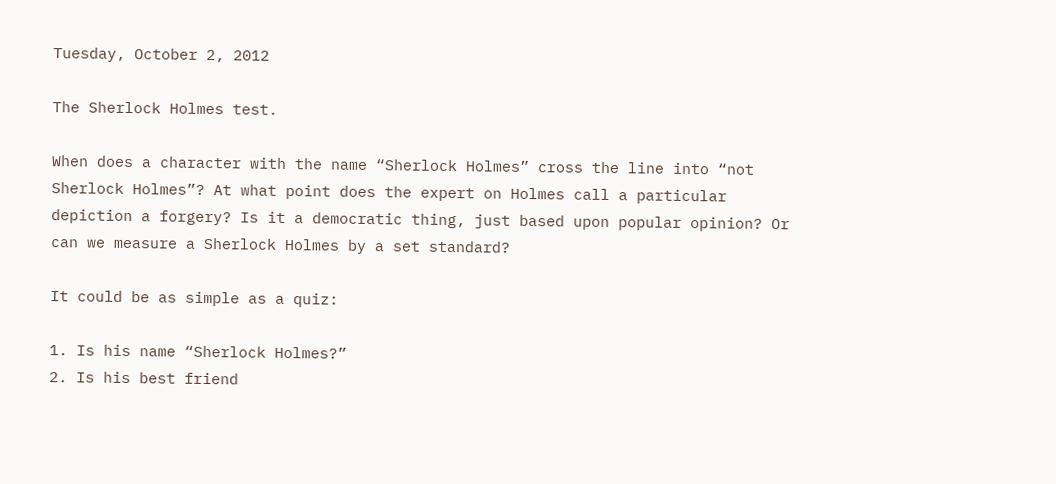Tuesday, October 2, 2012

The Sherlock Holmes test.

When does a character with the name “Sherlock Holmes” cross the line into “not Sherlock Holmes”? At what point does the expert on Holmes call a particular depiction a forgery? Is it a democratic thing, just based upon popular opinion? Or can we measure a Sherlock Holmes by a set standard?

It could be as simple as a quiz:

1. Is his name “Sherlock Holmes?”
2. Is his best friend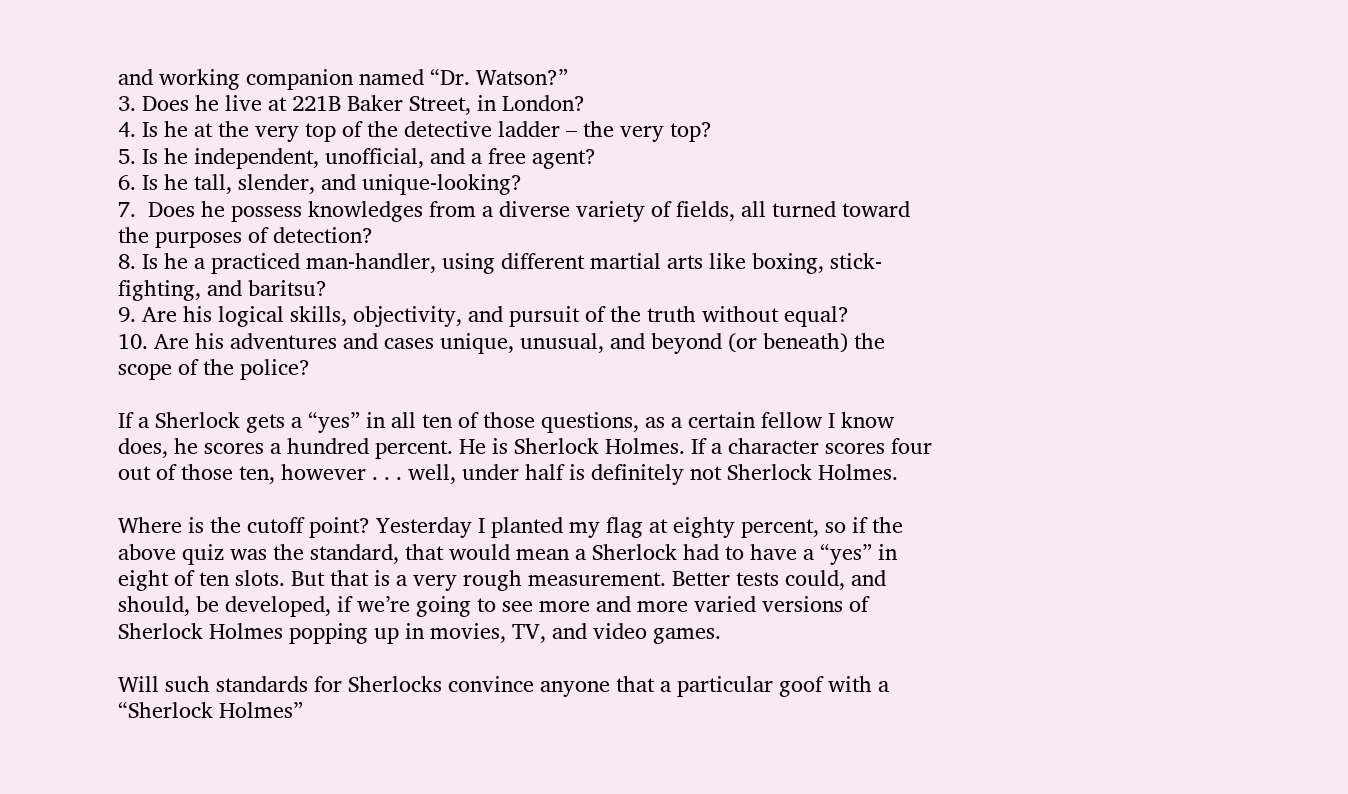and working companion named “Dr. Watson?”
3. Does he live at 221B Baker Street, in London?
4. Is he at the very top of the detective ladder – the very top?
5. Is he independent, unofficial, and a free agent?
6. Is he tall, slender, and unique-looking?
7.  Does he possess knowledges from a diverse variety of fields, all turned toward the purposes of detection?
8. Is he a practiced man-handler, using different martial arts like boxing, stick-fighting, and baritsu?
9. Are his logical skills, objectivity, and pursuit of the truth without equal?
10. Are his adventures and cases unique, unusual, and beyond (or beneath) the scope of the police?

If a Sherlock gets a “yes” in all ten of those questions, as a certain fellow I know does, he scores a hundred percent. He is Sherlock Holmes. If a character scores four out of those ten, however . . . well, under half is definitely not Sherlock Holmes.

Where is the cutoff point? Yesterday I planted my flag at eighty percent, so if the above quiz was the standard, that would mean a Sherlock had to have a “yes” in eight of ten slots. But that is a very rough measurement. Better tests could, and should, be developed, if we’re going to see more and more varied versions of Sherlock Holmes popping up in movies, TV, and video games.

Will such standards for Sherlocks convince anyone that a particular goof with a “Sherlock Holmes”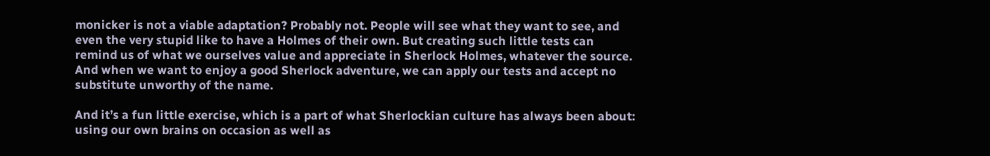monicker is not a viable adaptation? Probably not. People will see what they want to see, and even the very stupid like to have a Holmes of their own. But creating such little tests can remind us of what we ourselves value and appreciate in Sherlock Holmes, whatever the source. And when we want to enjoy a good Sherlock adventure, we can apply our tests and accept no substitute unworthy of the name.

And it’s a fun little exercise, which is a part of what Sherlockian culture has always been about: using our own brains on occasion as well as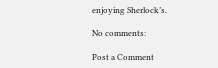enjoying Sherlock’s.

No comments:

Post a Comment